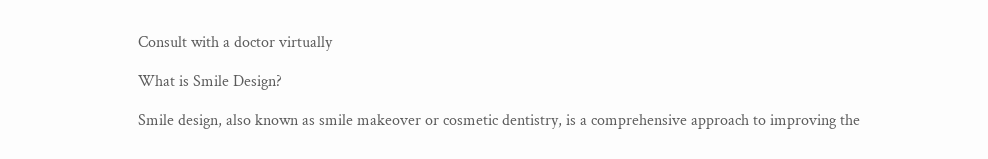Consult with a doctor virtually

What is Smile Design?

Smile design, also known as smile makeover or cosmetic dentistry, is a comprehensive approach to improving the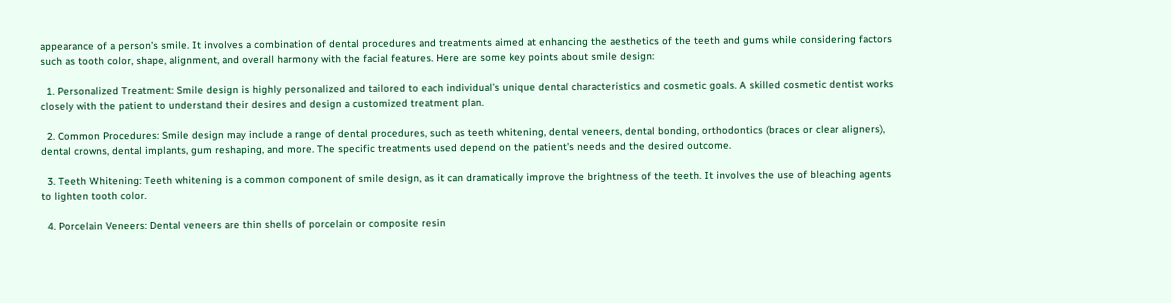appearance of a person’s smile. It involves a combination of dental procedures and treatments aimed at enhancing the aesthetics of the teeth and gums while considering factors such as tooth color, shape, alignment, and overall harmony with the facial features. Here are some key points about smile design:

  1. Personalized Treatment: Smile design is highly personalized and tailored to each individual’s unique dental characteristics and cosmetic goals. A skilled cosmetic dentist works closely with the patient to understand their desires and design a customized treatment plan.

  2. Common Procedures: Smile design may include a range of dental procedures, such as teeth whitening, dental veneers, dental bonding, orthodontics (braces or clear aligners), dental crowns, dental implants, gum reshaping, and more. The specific treatments used depend on the patient’s needs and the desired outcome.

  3. Teeth Whitening: Teeth whitening is a common component of smile design, as it can dramatically improve the brightness of the teeth. It involves the use of bleaching agents to lighten tooth color.

  4. Porcelain Veneers: Dental veneers are thin shells of porcelain or composite resin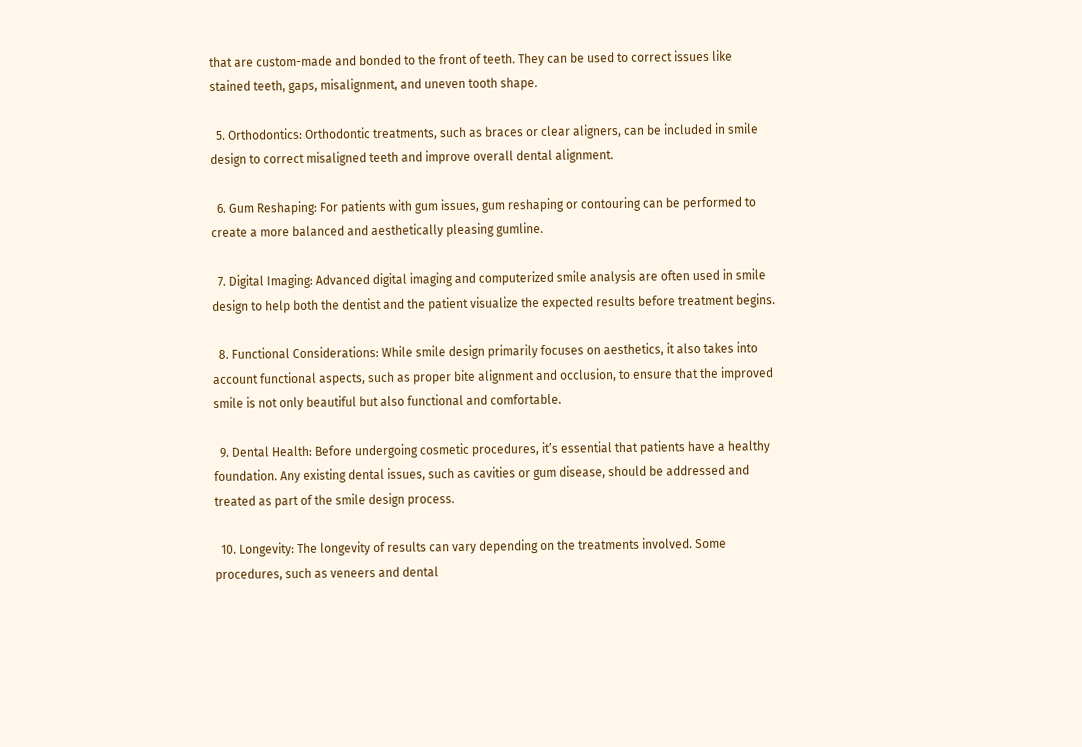that are custom-made and bonded to the front of teeth. They can be used to correct issues like stained teeth, gaps, misalignment, and uneven tooth shape.

  5. Orthodontics: Orthodontic treatments, such as braces or clear aligners, can be included in smile design to correct misaligned teeth and improve overall dental alignment.

  6. Gum Reshaping: For patients with gum issues, gum reshaping or contouring can be performed to create a more balanced and aesthetically pleasing gumline.

  7. Digital Imaging: Advanced digital imaging and computerized smile analysis are often used in smile design to help both the dentist and the patient visualize the expected results before treatment begins.

  8. Functional Considerations: While smile design primarily focuses on aesthetics, it also takes into account functional aspects, such as proper bite alignment and occlusion, to ensure that the improved smile is not only beautiful but also functional and comfortable.

  9. Dental Health: Before undergoing cosmetic procedures, it’s essential that patients have a healthy foundation. Any existing dental issues, such as cavities or gum disease, should be addressed and treated as part of the smile design process.

  10. Longevity: The longevity of results can vary depending on the treatments involved. Some procedures, such as veneers and dental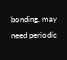bonding, may need periodic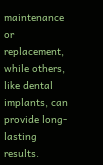maintenance or replacement, while others, like dental implants, can provide long-lasting results.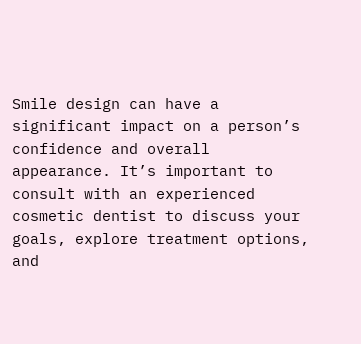Smile design can have a significant impact on a person’s confidence and overall appearance. It’s important to consult with an experienced cosmetic dentist to discuss your goals, explore treatment options, and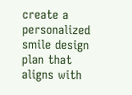create a personalized smile design plan that aligns with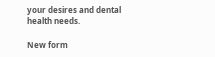your desires and dental health needs.

New form